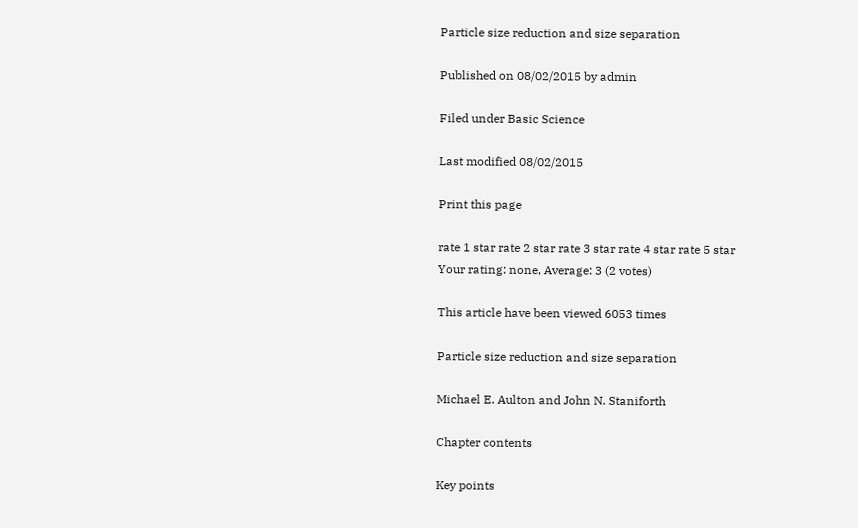Particle size reduction and size separation

Published on 08/02/2015 by admin

Filed under Basic Science

Last modified 08/02/2015

Print this page

rate 1 star rate 2 star rate 3 star rate 4 star rate 5 star
Your rating: none, Average: 3 (2 votes)

This article have been viewed 6053 times

Particle size reduction and size separation

Michael E. Aulton and John N. Staniforth

Chapter contents

Key points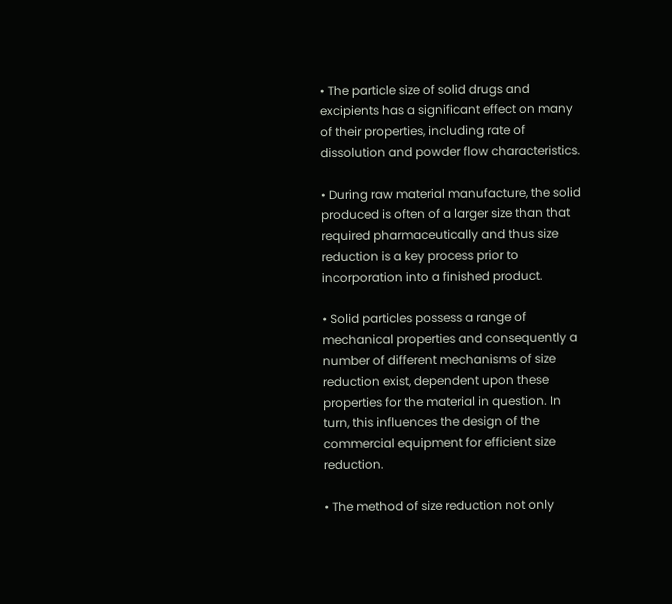• The particle size of solid drugs and excipients has a significant effect on many of their properties, including rate of dissolution and powder flow characteristics.

• During raw material manufacture, the solid produced is often of a larger size than that required pharmaceutically and thus size reduction is a key process prior to incorporation into a finished product.

• Solid particles possess a range of mechanical properties and consequently a number of different mechanisms of size reduction exist, dependent upon these properties for the material in question. In turn, this influences the design of the commercial equipment for efficient size reduction.

• The method of size reduction not only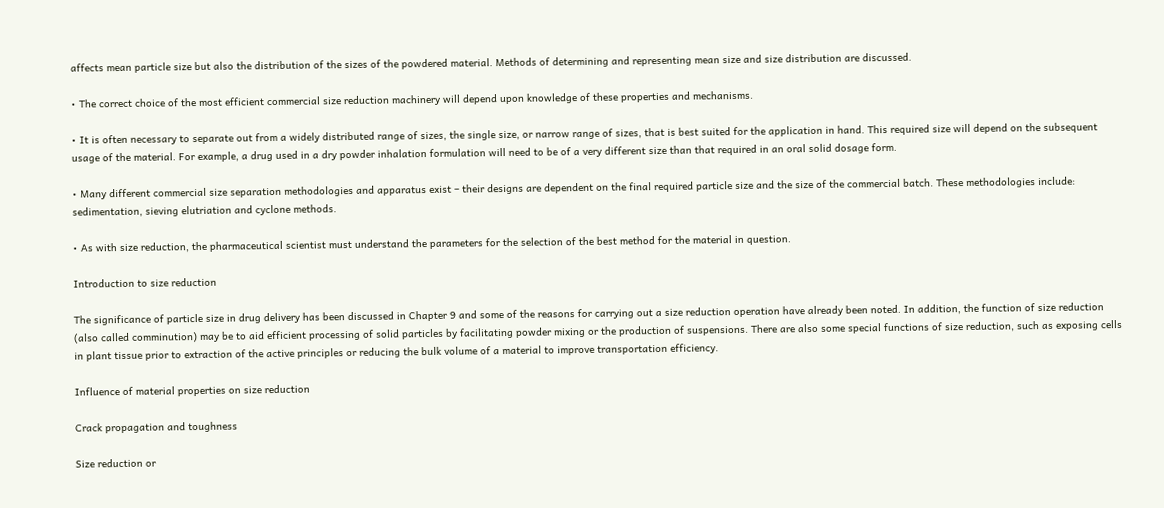affects mean particle size but also the distribution of the sizes of the powdered material. Methods of determining and representing mean size and size distribution are discussed.

• The correct choice of the most efficient commercial size reduction machinery will depend upon knowledge of these properties and mechanisms.

• It is often necessary to separate out from a widely distributed range of sizes, the single size, or narrow range of sizes, that is best suited for the application in hand. This required size will depend on the subsequent usage of the material. For example, a drug used in a dry powder inhalation formulation will need to be of a very different size than that required in an oral solid dosage form.

• Many different commercial size separation methodologies and apparatus exist – their designs are dependent on the final required particle size and the size of the commercial batch. These methodologies include: sedimentation, sieving elutriation and cyclone methods.

• As with size reduction, the pharmaceutical scientist must understand the parameters for the selection of the best method for the material in question.

Introduction to size reduction

The significance of particle size in drug delivery has been discussed in Chapter 9 and some of the reasons for carrying out a size reduction operation have already been noted. In addition, the function of size reduction (also called comminution) may be to aid efficient processing of solid particles by facilitating powder mixing or the production of suspensions. There are also some special functions of size reduction, such as exposing cells in plant tissue prior to extraction of the active principles or reducing the bulk volume of a material to improve transportation efficiency.

Influence of material properties on size reduction

Crack propagation and toughness

Size reduction or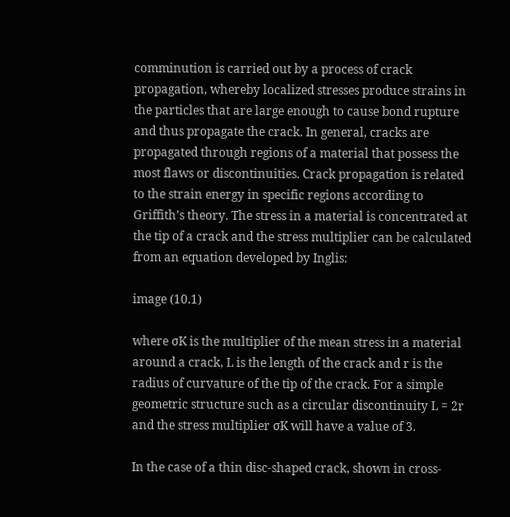comminution is carried out by a process of crack propagation, whereby localized stresses produce strains in the particles that are large enough to cause bond rupture and thus propagate the crack. In general, cracks are propagated through regions of a material that possess the most flaws or discontinuities. Crack propagation is related to the strain energy in specific regions according to Griffith’s theory. The stress in a material is concentrated at the tip of a crack and the stress multiplier can be calculated from an equation developed by Inglis:

image (10.1)

where σK is the multiplier of the mean stress in a material around a crack, L is the length of the crack and r is the radius of curvature of the tip of the crack. For a simple geometric structure such as a circular discontinuity L = 2r and the stress multiplier σK will have a value of 3.

In the case of a thin disc-shaped crack, shown in cross-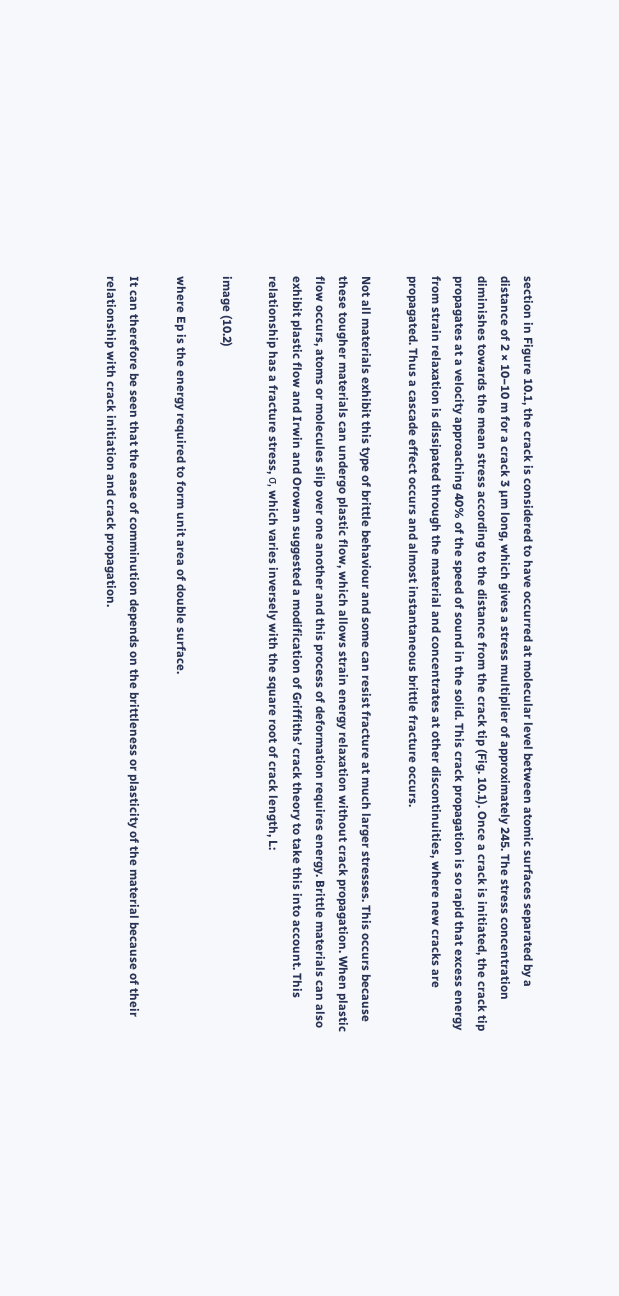section in Figure 10.1, the crack is considered to have occurred at molecular level between atomic surfaces separated by a distance of 2 × 10−10 m for a crack 3 µm long, which gives a stress multiplier of approximately 245. The stress concentration diminishes towards the mean stress according to the distance from the crack tip (Fig. 10.1). Once a crack is initiated, the crack tip propagates at a velocity approaching 40% of the speed of sound in the solid. This crack propagation is so rapid that excess energy from strain relaxation is dissipated through the material and concentrates at other discontinuities, where new cracks are propagated. Thus a cascade effect occurs and almost instantaneous brittle fracture occurs.

Not all materials exhibit this type of brittle behaviour and some can resist fracture at much larger stresses. This occurs because these tougher materials can undergo plastic flow, which allows strain energy relaxation without crack propagation. When plastic flow occurs, atoms or molecules slip over one another and this process of deformation requires energy. Brittle materials can also exhibit plastic flow and Irwin and Orowan suggested a modification of Griffiths’ crack theory to take this into account. This relationship has a fracture stress, σ, which varies inversely with the square root of crack length, L:

image (10.2)

where Ep is the energy required to form unit area of double surface.

It can therefore be seen that the ease of comminution depends on the brittleness or plasticity of the material because of their relationship with crack initiation and crack propagation.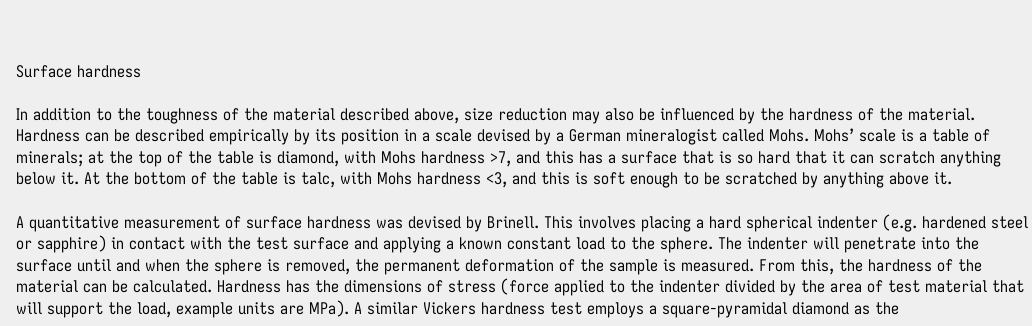Surface hardness

In addition to the toughness of the material described above, size reduction may also be influenced by the hardness of the material. Hardness can be described empirically by its position in a scale devised by a German mineralogist called Mohs. Mohs’ scale is a table of minerals; at the top of the table is diamond, with Mohs hardness >7, and this has a surface that is so hard that it can scratch anything below it. At the bottom of the table is talc, with Mohs hardness <3, and this is soft enough to be scratched by anything above it.

A quantitative measurement of surface hardness was devised by Brinell. This involves placing a hard spherical indenter (e.g. hardened steel or sapphire) in contact with the test surface and applying a known constant load to the sphere. The indenter will penetrate into the surface until and when the sphere is removed, the permanent deformation of the sample is measured. From this, the hardness of the material can be calculated. Hardness has the dimensions of stress (force applied to the indenter divided by the area of test material that will support the load, example units are MPa). A similar Vickers hardness test employs a square-pyramidal diamond as the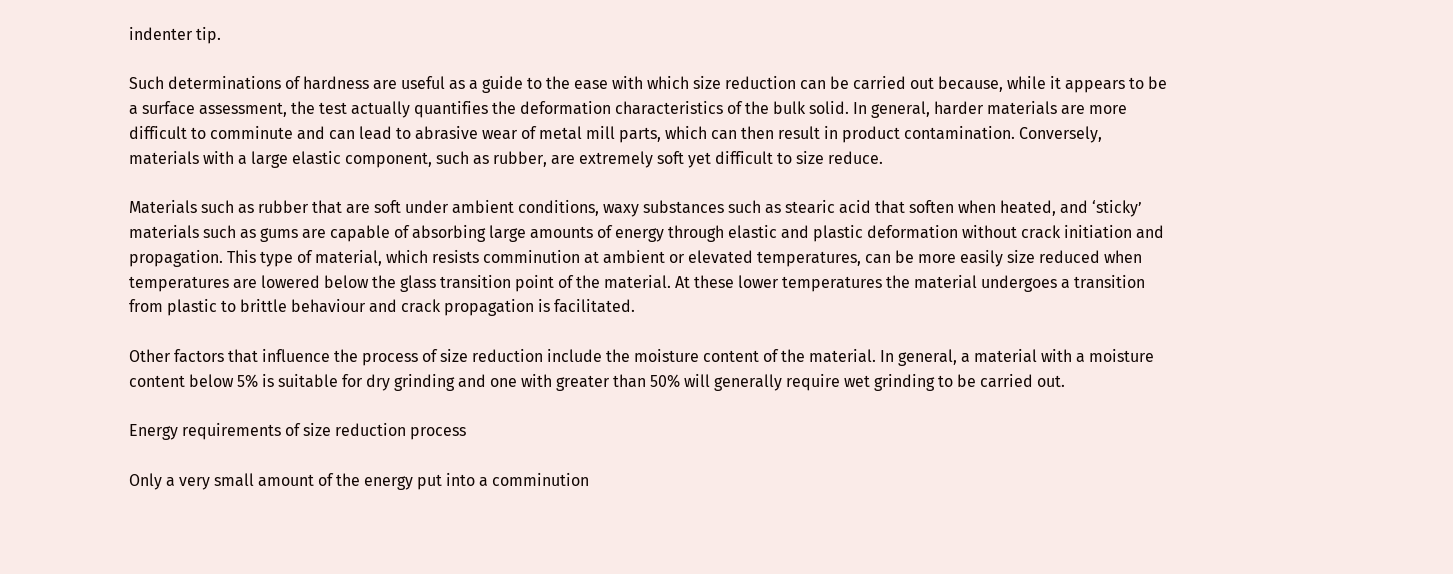indenter tip.

Such determinations of hardness are useful as a guide to the ease with which size reduction can be carried out because, while it appears to be a surface assessment, the test actually quantifies the deformation characteristics of the bulk solid. In general, harder materials are more difficult to comminute and can lead to abrasive wear of metal mill parts, which can then result in product contamination. Conversely, materials with a large elastic component, such as rubber, are extremely soft yet difficult to size reduce.

Materials such as rubber that are soft under ambient conditions, waxy substances such as stearic acid that soften when heated, and ‘sticky’ materials such as gums are capable of absorbing large amounts of energy through elastic and plastic deformation without crack initiation and propagation. This type of material, which resists comminution at ambient or elevated temperatures, can be more easily size reduced when temperatures are lowered below the glass transition point of the material. At these lower temperatures the material undergoes a transition from plastic to brittle behaviour and crack propagation is facilitated.

Other factors that influence the process of size reduction include the moisture content of the material. In general, a material with a moisture content below 5% is suitable for dry grinding and one with greater than 50% will generally require wet grinding to be carried out.

Energy requirements of size reduction process

Only a very small amount of the energy put into a comminution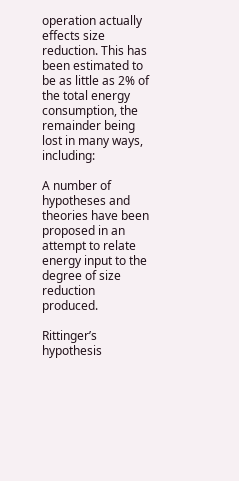operation actually effects size reduction. This has been estimated to be as little as 2% of the total energy consumption, the remainder being lost in many ways, including:

A number of hypotheses and theories have been proposed in an attempt to relate energy input to the degree of size reduction produced.

Rittinger’s hypothesis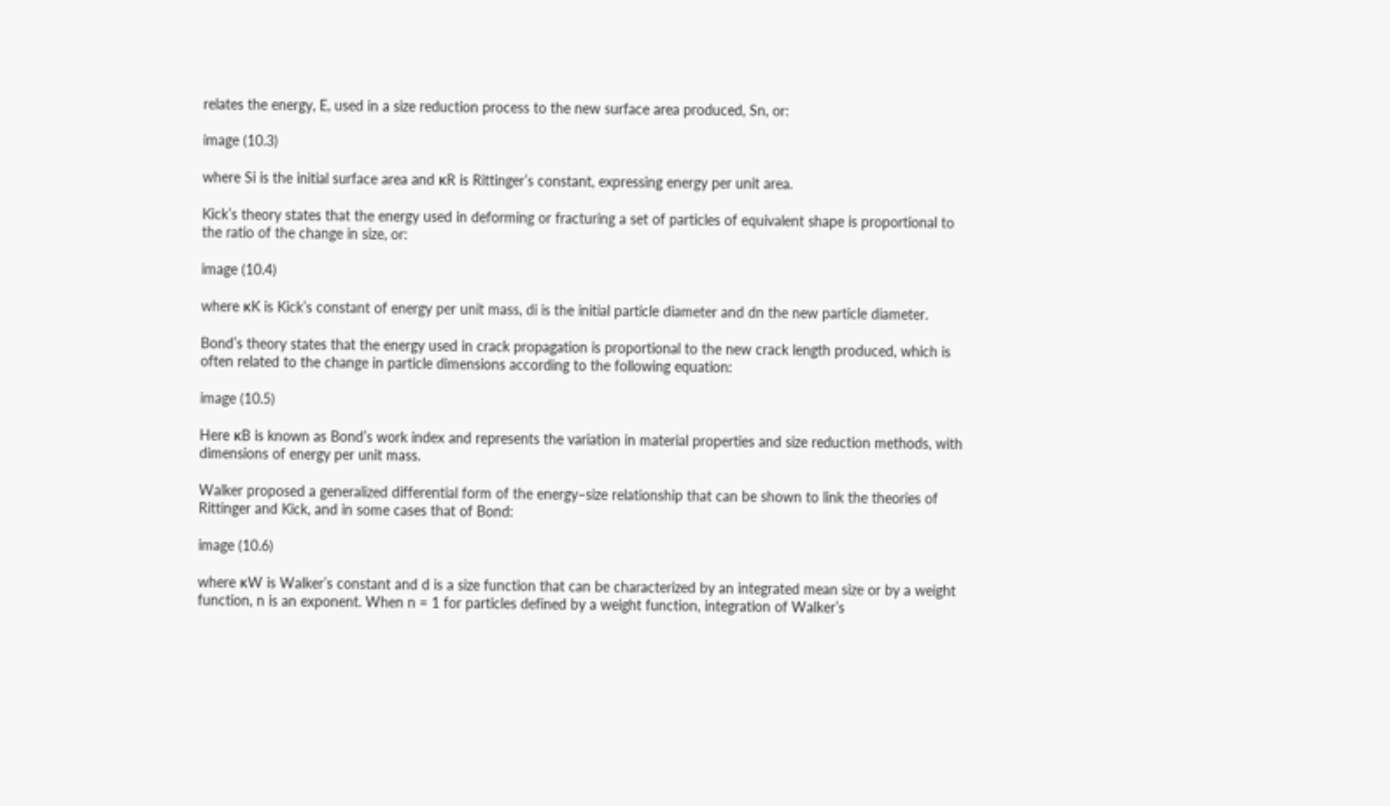relates the energy, E, used in a size reduction process to the new surface area produced, Sn, or:

image (10.3)

where Si is the initial surface area and κR is Rittinger’s constant, expressing energy per unit area.

Kick’s theory states that the energy used in deforming or fracturing a set of particles of equivalent shape is proportional to the ratio of the change in size, or:

image (10.4)

where κK is Kick’s constant of energy per unit mass, di is the initial particle diameter and dn the new particle diameter.

Bond’s theory states that the energy used in crack propagation is proportional to the new crack length produced, which is often related to the change in particle dimensions according to the following equation:

image (10.5)

Here κB is known as Bond’s work index and represents the variation in material properties and size reduction methods, with dimensions of energy per unit mass.

Walker proposed a generalized differential form of the energy–size relationship that can be shown to link the theories of Rittinger and Kick, and in some cases that of Bond:

image (10.6)

where κW is Walker’s constant and d is a size function that can be characterized by an integrated mean size or by a weight function, n is an exponent. When n = 1 for particles defined by a weight function, integration of Walker’s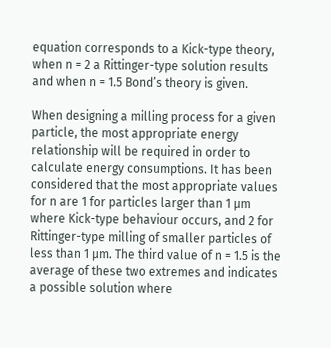equation corresponds to a Kick-type theory, when n = 2 a Rittinger-type solution results and when n = 1.5 Bond’s theory is given.

When designing a milling process for a given particle, the most appropriate energy relationship will be required in order to calculate energy consumptions. It has been considered that the most appropriate values for n are 1 for particles larger than 1 µm where Kick-type behaviour occurs, and 2 for Rittinger-type milling of smaller particles of less than 1 µm. The third value of n = 1.5 is the average of these two extremes and indicates a possible solution where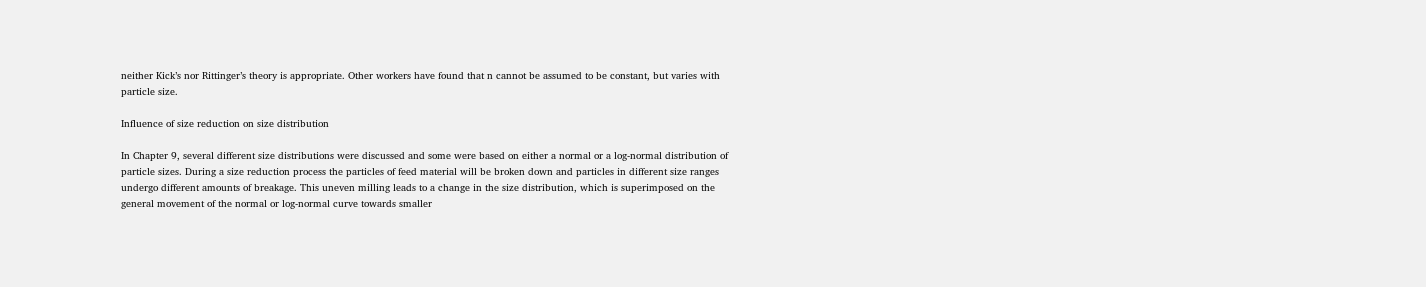neither Kick’s nor Rittinger’s theory is appropriate. Other workers have found that n cannot be assumed to be constant, but varies with particle size.

Influence of size reduction on size distribution

In Chapter 9, several different size distributions were discussed and some were based on either a normal or a log-normal distribution of particle sizes. During a size reduction process the particles of feed material will be broken down and particles in different size ranges undergo different amounts of breakage. This uneven milling leads to a change in the size distribution, which is superimposed on the general movement of the normal or log-normal curve towards smaller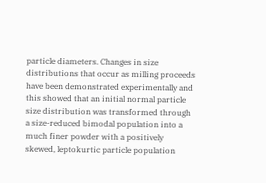particle diameters. Changes in size distributions that occur as milling proceeds have been demonstrated experimentally and this showed that an initial normal particle size distribution was transformed through a size-reduced bimodal population into a much finer powder with a positively skewed, leptokurtic particle population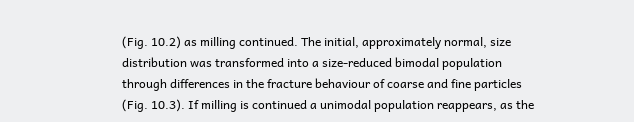(Fig. 10.2) as milling continued. The initial, approximately normal, size distribution was transformed into a size-reduced bimodal population through differences in the fracture behaviour of coarse and fine particles (Fig. 10.3). If milling is continued a unimodal population reappears, as the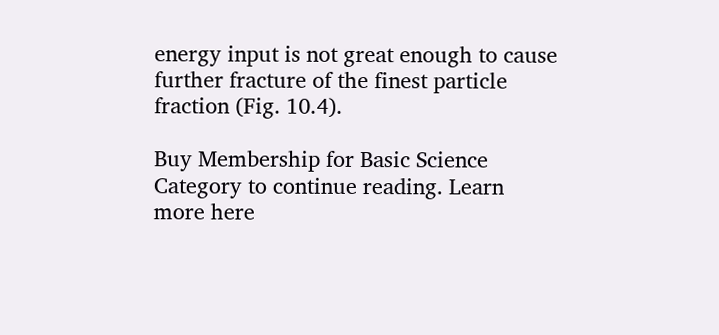energy input is not great enough to cause further fracture of the finest particle fraction (Fig. 10.4).

Buy Membership for Basic Science Category to continue reading. Learn more here